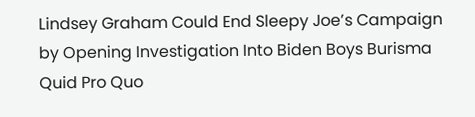Lindsey Graham Could End Sleepy Joe’s Campaign by Opening Investigation Into Biden Boys Burisma Quid Pro Quo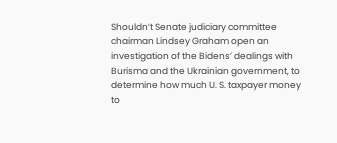Shouldn’t Senate judiciary committee chairman Lindsey Graham open an investigation of the Bidens’ dealings with Burisma and the Ukrainian government, to determine how much U. S. taxpayer money to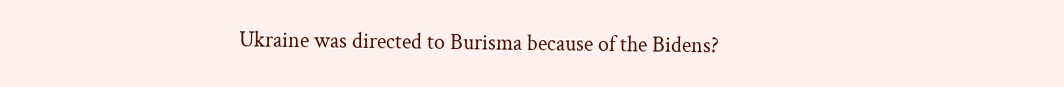Ukraine was directed to Burisma because of the Bidens?